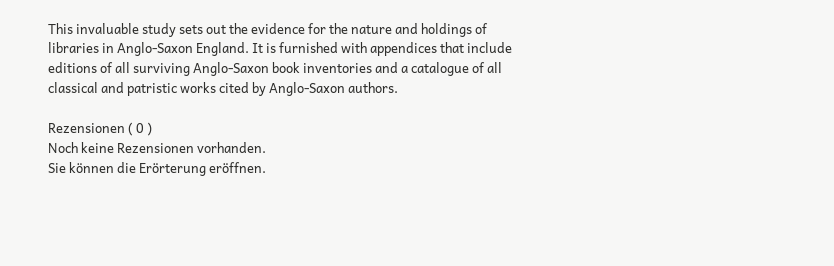This invaluable study sets out the evidence for the nature and holdings of libraries in Anglo-Saxon England. It is furnished with appendices that include editions of all surviving Anglo-Saxon book inventories and a catalogue of all classical and patristic works cited by Anglo-Saxon authors.

Rezensionen ( 0 )
Noch keine Rezensionen vorhanden.
Sie können die Erörterung eröffnen.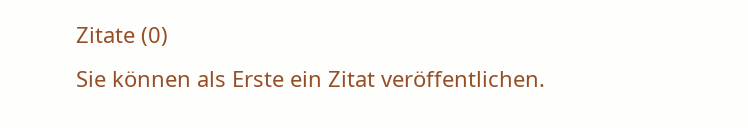Zitate (0)
Sie können als Erste ein Zitat veröffentlichen.